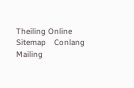Theiling Online    Sitemap    Conlang Mailing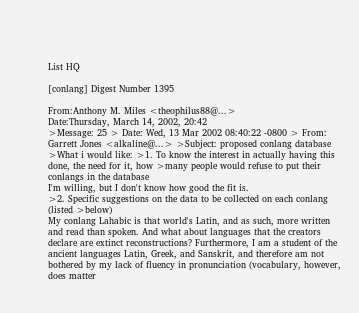List HQ

[conlang] Digest Number 1395

From:Anthony M. Miles <theophilus88@...>
Date:Thursday, March 14, 2002, 20:42
>Message: 25 > Date: Wed, 13 Mar 2002 08:40:22 -0800 > From: Garrett Jones <alkaline@...> >Subject: proposed conlang database
>What i would like: >1. To know the interest in actually having this done, the need for it, how >many people would refuse to put their conlangs in the database
I'm willing, but I don't know how good the fit is.
>2. Specific suggestions on the data to be collected on each conlang (listed >below)
My conlang Lahabic is that world's Latin, and as such, more written and read than spoken. And what about languages that the creators declare are extinct reconstructions? Furthermore, I am a student of the ancient languages Latin, Greek, and Sanskrit, and therefore am not bothered by my lack of fluency in pronunciation (vocabulary, however, does matter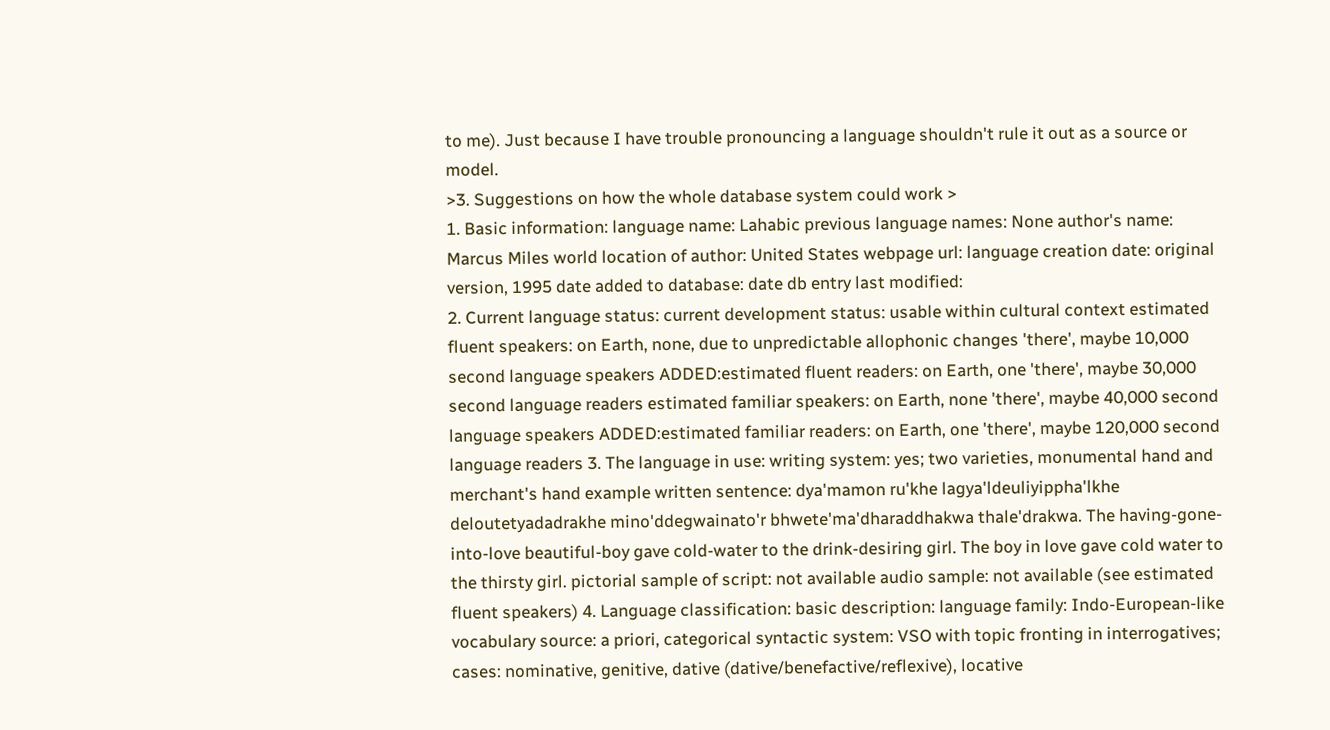to me). Just because I have trouble pronouncing a language shouldn't rule it out as a source or model.
>3. Suggestions on how the whole database system could work >
1. Basic information: language name: Lahabic previous language names: None author's name: Marcus Miles world location of author: United States webpage url: language creation date: original version, 1995 date added to database: date db entry last modified:
2. Current language status: current development status: usable within cultural context estimated fluent speakers: on Earth, none, due to unpredictable allophonic changes 'there', maybe 10,000 second language speakers ADDED:estimated fluent readers: on Earth, one 'there', maybe 30,000 second language readers estimated familiar speakers: on Earth, none 'there', maybe 40,000 second language speakers ADDED:estimated familiar readers: on Earth, one 'there', maybe 120,000 second language readers 3. The language in use: writing system: yes; two varieties, monumental hand and merchant's hand example written sentence: dya'mamon ru'khe lagya'ldeuliyippha'lkhe deloutetyadadrakhe mino'ddegwainato'r bhwete'ma'dharaddhakwa thale'drakwa. The having-gone-into-love beautiful-boy gave cold-water to the drink-desiring girl. The boy in love gave cold water to the thirsty girl. pictorial sample of script: not available audio sample: not available (see estimated fluent speakers) 4. Language classification: basic description: language family: Indo-European-like vocabulary source: a priori, categorical syntactic system: VSO with topic fronting in interrogatives; cases: nominative, genitive, dative (dative/benefactive/reflexive), locative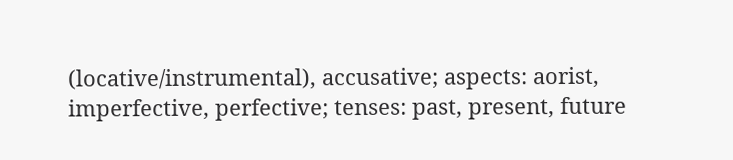(locative/instrumental), accusative; aspects: aorist, imperfective, perfective; tenses: past, present, future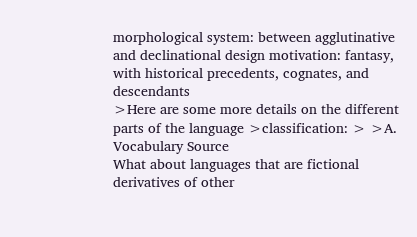morphological system: between agglutinative and declinational design motivation: fantasy, with historical precedents, cognates, and descendants
>Here are some more details on the different parts of the language >classification: > >A. Vocabulary Source
What about languages that are fictional derivatives of other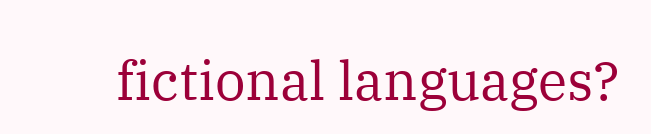fictional languages?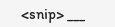<snip> ___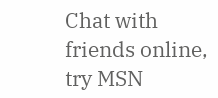Chat with friends online, try MSN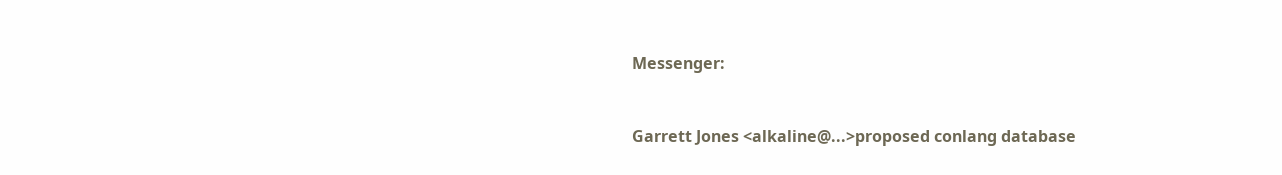Messenger:


Garrett Jones <alkaline@...>proposed conlang database